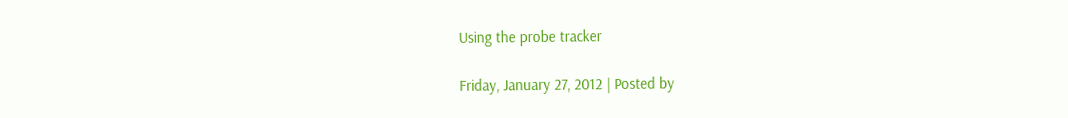Using the probe tracker

Friday, January 27, 2012 | Posted by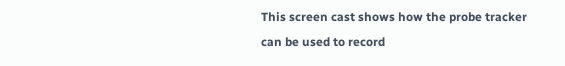This screen cast shows how the probe tracker can be used to record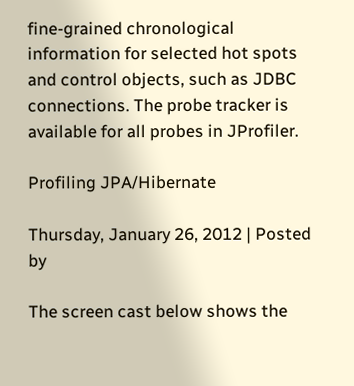fine-grained chronological information for selected hot spots and control objects, such as JDBC connections. The probe tracker is available for all probes in JProfiler.

Profiling JPA/Hibernate

Thursday, January 26, 2012 | Posted by

The screen cast below shows the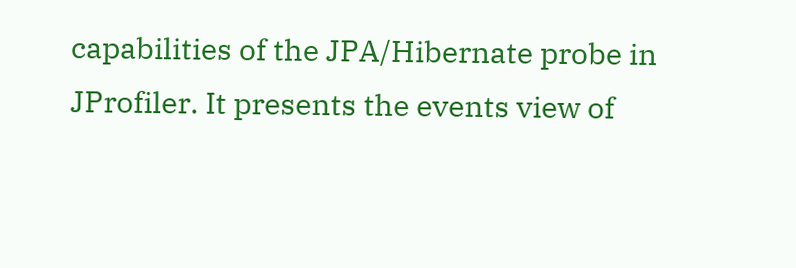capabilities of the JPA/Hibernate probe in JProfiler. It presents the events view of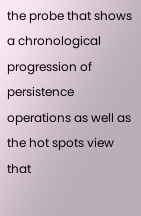the probe that shows a chronological progression of persistence operations as well as the hot spots view that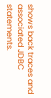shows back traces and associated JDBC statements.